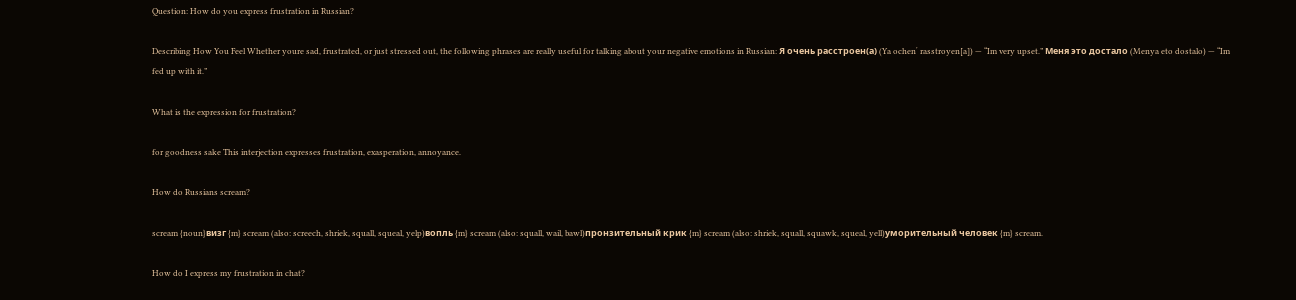Question: How do you express frustration in Russian?

Describing How You Feel Whether youre sad, frustrated, or just stressed out, the following phrases are really useful for talking about your negative emotions in Russian: Я очень расстроен(а) (Ya ochenʹ rasstroyen[a]) — “Im very upset.” Меня это достало (Menya eto dostalo) — “Im fed up with it.”

What is the expression for frustration?

for goodness sake This interjection expresses frustration, exasperation, annoyance.

How do Russians scream?

scream {noun}визг {m} scream (also: screech, shriek, squall, squeal, yelp)вопль {m} scream (also: squall, wail, bawl)пронзительный крик {m} scream (also: shriek, squall, squawk, squeal, yell)уморительный человек {m} scream.

How do I express my frustration in chat?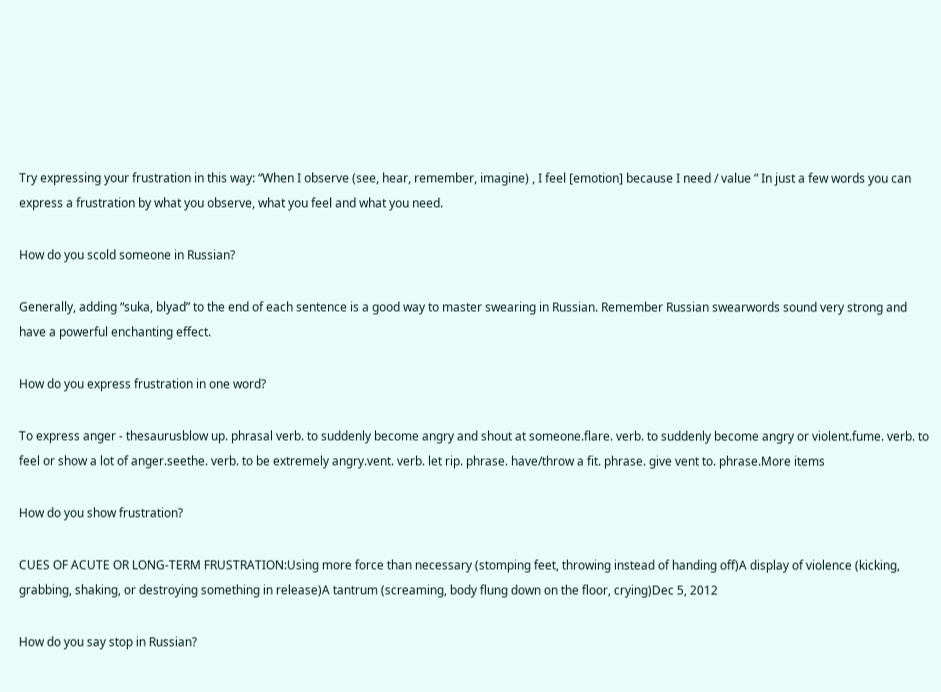Try expressing your frustration in this way: “When I observe (see, hear, remember, imagine) , I feel [emotion] because I need / value ” In just a few words you can express a frustration by what you observe, what you feel and what you need.

How do you scold someone in Russian?

Generally, adding “suka, blyad” to the end of each sentence is a good way to master swearing in Russian. Remember Russian swearwords sound very strong and have a powerful enchanting effect.

How do you express frustration in one word?

To express anger - thesaurusblow up. phrasal verb. to suddenly become angry and shout at someone.flare. verb. to suddenly become angry or violent.fume. verb. to feel or show a lot of anger.seethe. verb. to be extremely angry.vent. verb. let rip. phrase. have/throw a fit. phrase. give vent to. phrase.More items

How do you show frustration?

CUES OF ACUTE OR LONG-TERM FRUSTRATION:Using more force than necessary (stomping feet, throwing instead of handing off)A display of violence (kicking, grabbing, shaking, or destroying something in release)A tantrum (screaming, body flung down on the floor, crying)Dec 5, 2012

How do you say stop in Russian?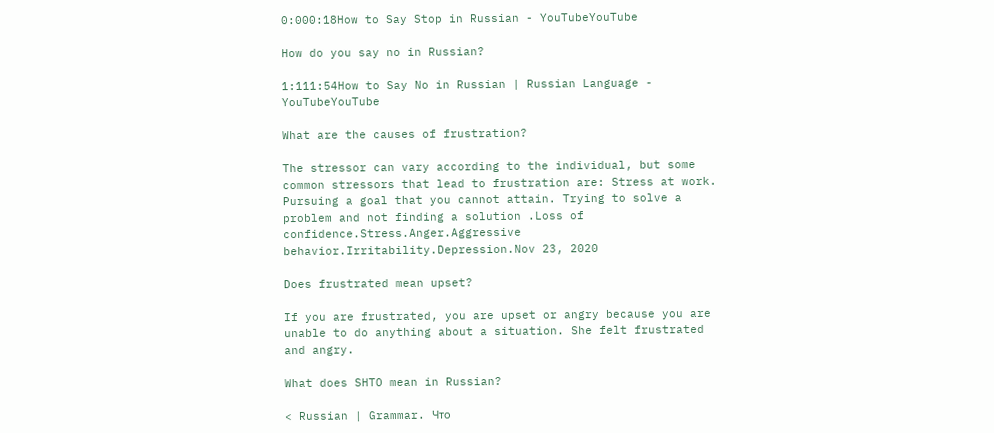0:000:18How to Say Stop in Russian - YouTubeYouTube

How do you say no in Russian?

1:111:54How to Say No in Russian | Russian Language - YouTubeYouTube

What are the causes of frustration?

The stressor can vary according to the individual, but some common stressors that lead to frustration are: Stress at work. Pursuing a goal that you cannot attain. Trying to solve a problem and not finding a solution .Loss of confidence.Stress.Anger.Aggressive behavior.Irritability.Depression.Nov 23, 2020

Does frustrated mean upset?

If you are frustrated, you are upset or angry because you are unable to do anything about a situation. She felt frustrated and angry.

What does SHTO mean in Russian?

< Russian | Grammar. Что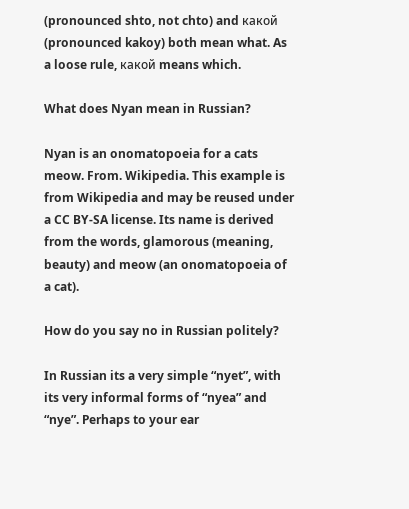(pronounced shto, not chto) and какой (pronounced kakoy) both mean what. As a loose rule, какой means which.

What does Nyan mean in Russian?

Nyan is an onomatopoeia for a cats meow. From. Wikipedia. This example is from Wikipedia and may be reused under a CC BY-SA license. Its name is derived from the words, glamorous (meaning, beauty) and meow (an onomatopoeia of a cat).

How do you say no in Russian politely?

In Russian its a very simple “nyet”, with its very informal forms of “nyea” and “nye”. Perhaps to your ear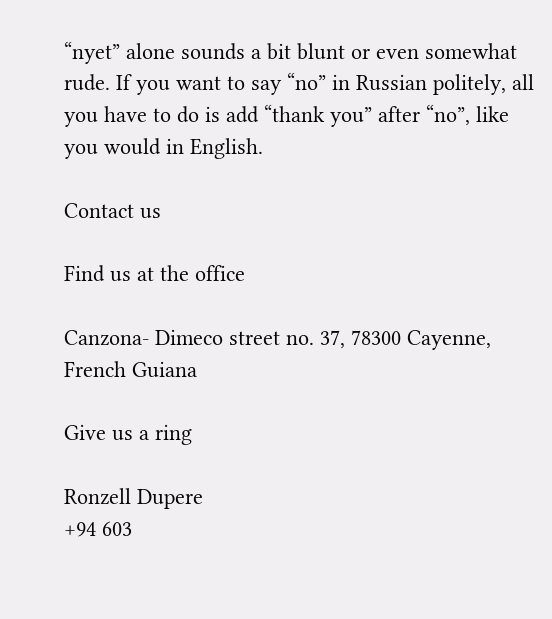“nyet” alone sounds a bit blunt or even somewhat rude. If you want to say “no” in Russian politely, all you have to do is add “thank you” after “no”, like you would in English.

Contact us

Find us at the office

Canzona- Dimeco street no. 37, 78300 Cayenne, French Guiana

Give us a ring

Ronzell Dupere
+94 603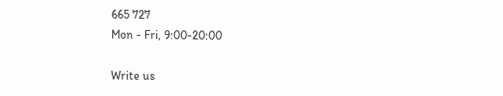665 727
Mon - Fri, 9:00-20:00

Write us